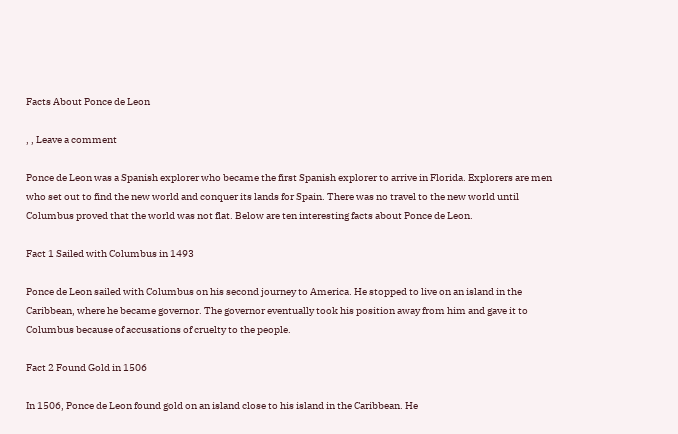Facts About Ponce de Leon

, , Leave a comment

Ponce de Leon was a Spanish explorer who became the first Spanish explorer to arrive in Florida. Explorers are men who set out to find the new world and conquer its lands for Spain. There was no travel to the new world until Columbus proved that the world was not flat. Below are ten interesting facts about Ponce de Leon.

Fact 1 Sailed with Columbus in 1493

Ponce de Leon sailed with Columbus on his second journey to America. He stopped to live on an island in the Caribbean, where he became governor. The governor eventually took his position away from him and gave it to Columbus because of accusations of cruelty to the people.

Fact 2 Found Gold in 1506

In 1506, Ponce de Leon found gold on an island close to his island in the Caribbean. He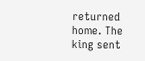returned home. The king sent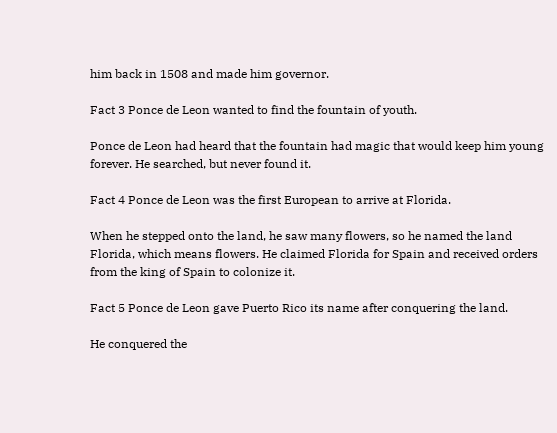him back in 1508 and made him governor.

Fact 3 Ponce de Leon wanted to find the fountain of youth.

Ponce de Leon had heard that the fountain had magic that would keep him young forever. He searched, but never found it.

Fact 4 Ponce de Leon was the first European to arrive at Florida.

When he stepped onto the land, he saw many flowers, so he named the land Florida, which means flowers. He claimed Florida for Spain and received orders from the king of Spain to colonize it.

Fact 5 Ponce de Leon gave Puerto Rico its name after conquering the land.

He conquered the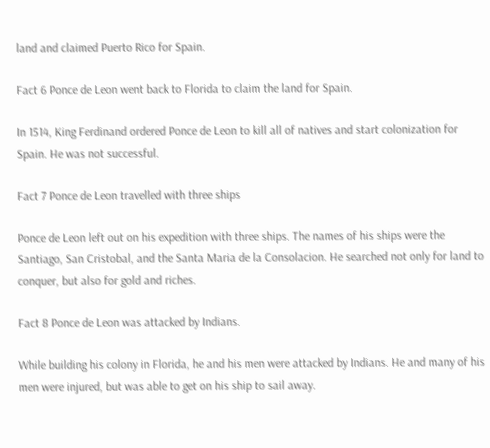land and claimed Puerto Rico for Spain.

Fact 6 Ponce de Leon went back to Florida to claim the land for Spain.

In 1514, King Ferdinand ordered Ponce de Leon to kill all of natives and start colonization for Spain. He was not successful.

Fact 7 Ponce de Leon travelled with three ships

Ponce de Leon left out on his expedition with three ships. The names of his ships were the Santiago, San Cristobal, and the Santa Maria de la Consolacion. He searched not only for land to conquer, but also for gold and riches.

Fact 8 Ponce de Leon was attacked by Indians.

While building his colony in Florida, he and his men were attacked by Indians. He and many of his men were injured, but was able to get on his ship to sail away.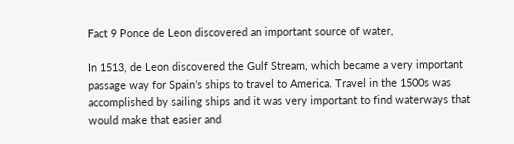Fact 9 Ponce de Leon discovered an important source of water,

In 1513, de Leon discovered the Gulf Stream, which became a very important passage way for Spain’s ships to travel to America. Travel in the 1500s was accomplished by sailing ships and it was very important to find waterways that would make that easier and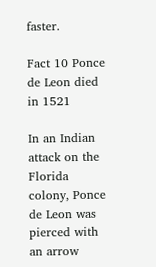faster.

Fact 10 Ponce de Leon died in 1521

In an Indian attack on the Florida colony, Ponce de Leon was pierced with an arrow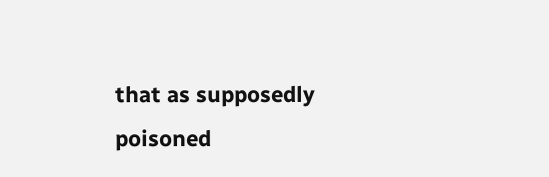that as supposedly poisoned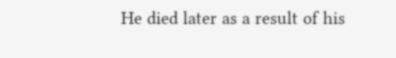He died later as a result of his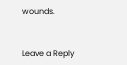wounds.


Leave a Reply